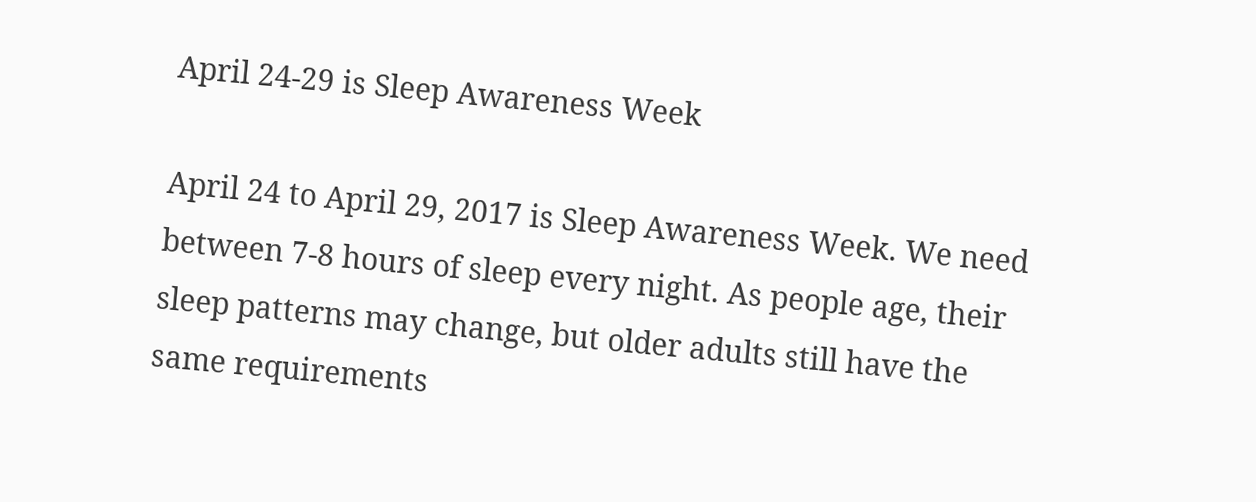April 24-29 is Sleep Awareness Week

April 24 to April 29, 2017 is Sleep Awareness Week. We need between 7-8 hours of sleep every night. As people age, their sleep patterns may change, but older adults still have the same requirements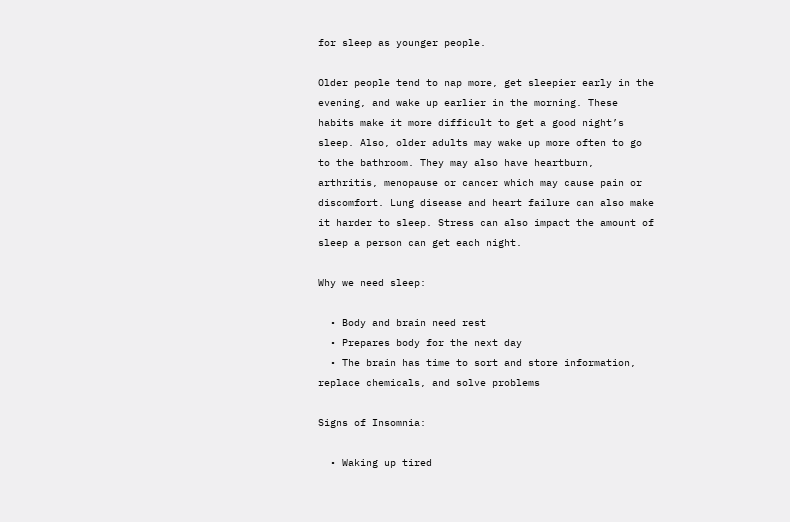for sleep as younger people.

Older people tend to nap more, get sleepier early in the evening, and wake up earlier in the morning. These habits make it more difficult to get a good night’s sleep. Also, older adults may wake up more often to go to the bathroom. They may also have heartburn, arthritis, menopause or cancer which may cause pain or discomfort. Lung disease and heart failure can also make it harder to sleep. Stress can also impact the amount of sleep a person can get each night.

Why we need sleep:

  • Body and brain need rest
  • Prepares body for the next day
  • The brain has time to sort and store information, replace chemicals, and solve problems

Signs of Insomnia:

  • Waking up tired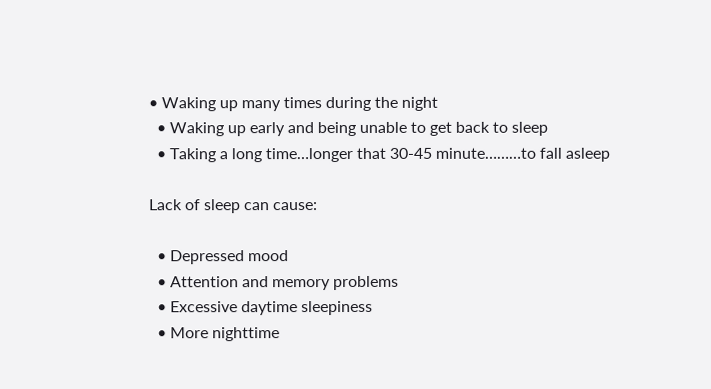• Waking up many times during the night
  • Waking up early and being unable to get back to sleep
  • Taking a long time…longer that 30-45 minute………to fall asleep

Lack of sleep can cause:

  • Depressed mood
  • Attention and memory problems
  • Excessive daytime sleepiness
  • More nighttime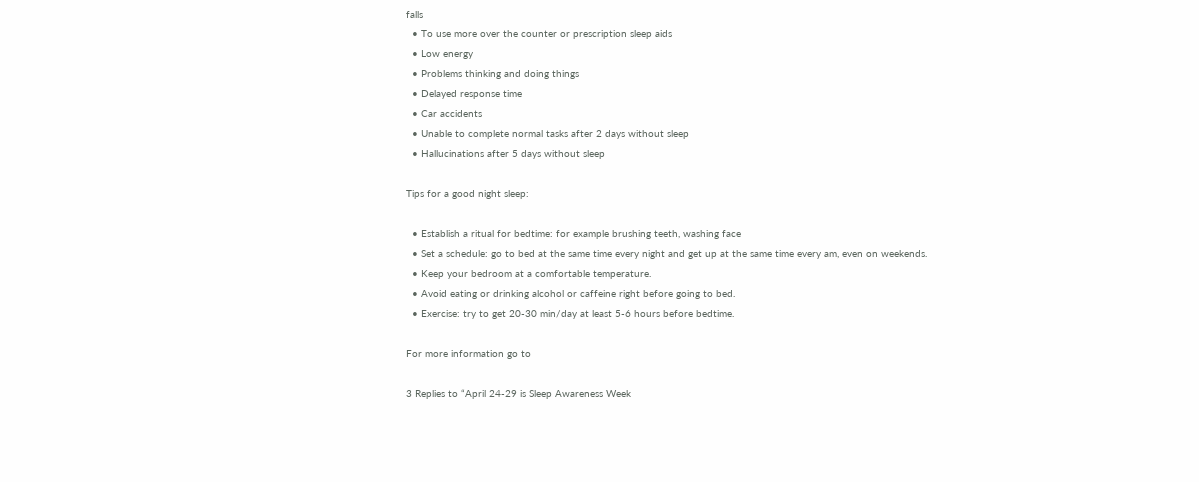falls
  • To use more over the counter or prescription sleep aids
  • Low energy
  • Problems thinking and doing things
  • Delayed response time
  • Car accidents
  • Unable to complete normal tasks after 2 days without sleep
  • Hallucinations after 5 days without sleep

Tips for a good night sleep:

  • Establish a ritual for bedtime: for example brushing teeth, washing face
  • Set a schedule: go to bed at the same time every night and get up at the same time every am, even on weekends.
  • Keep your bedroom at a comfortable temperature.
  • Avoid eating or drinking alcohol or caffeine right before going to bed.
  • Exercise: try to get 20-30 min/day at least 5-6 hours before bedtime.

For more information go to

3 Replies to “April 24-29 is Sleep Awareness Week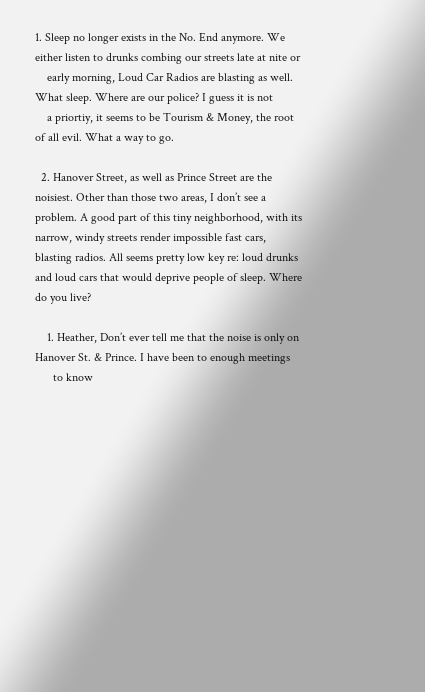1. Sleep no longer exists in the No. End anymore. We either listen to drunks combing our streets late at nite or
    early morning, Loud Car Radios are blasting as well. What sleep. Where are our police? I guess it is not
    a priortiy, it seems to be Tourism & Money, the root of all evil. What a way to go.

  2. Hanover Street, as well as Prince Street are the noisiest. Other than those two areas, I don’t see a problem. A good part of this tiny neighborhood, with its narrow, windy streets render impossible fast cars, blasting radios. All seems pretty low key re: loud drunks and loud cars that would deprive people of sleep. Where do you live?

    1. Heather, Don’t ever tell me that the noise is only on Hanover St. & Prince. I have been to enough meetings
      to know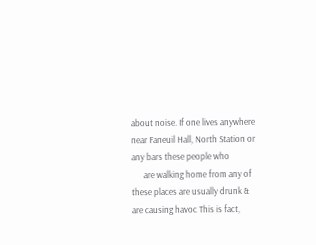about noise. If one lives anywhere near Faneuil Hall, North Station or any bars these people who
      are walking home from any of these places are usually drunk & are causing havoc This is fact,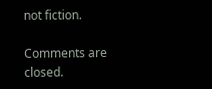not fiction.

Comments are closed.